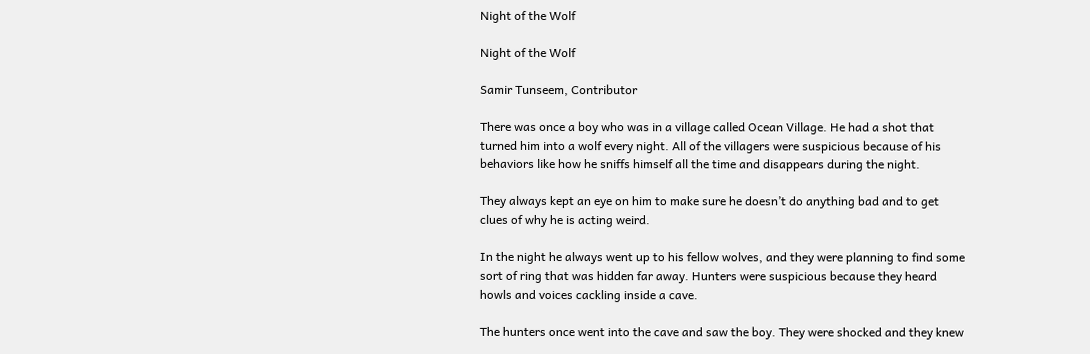Night of the Wolf

Night of the Wolf

Samir Tunseem, Contributor

There was once a boy who was in a village called Ocean Village. He had a shot that turned him into a wolf every night. All of the villagers were suspicious because of his behaviors like how he sniffs himself all the time and disappears during the night.

They always kept an eye on him to make sure he doesn’t do anything bad and to get clues of why he is acting weird.

In the night he always went up to his fellow wolves, and they were planning to find some sort of ring that was hidden far away. Hunters were suspicious because they heard howls and voices cackling inside a cave.

The hunters once went into the cave and saw the boy. They were shocked and they knew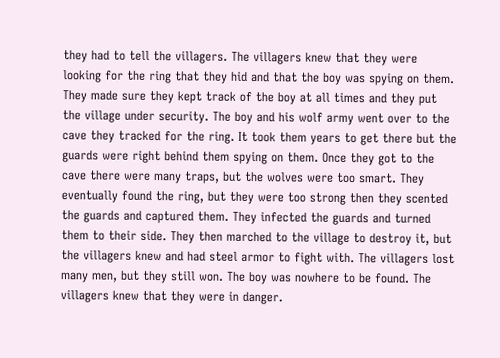they had to tell the villagers. The villagers knew that they were looking for the ring that they hid and that the boy was spying on them. They made sure they kept track of the boy at all times and they put the village under security. The boy and his wolf army went over to the cave they tracked for the ring. It took them years to get there but the guards were right behind them spying on them. Once they got to the cave there were many traps, but the wolves were too smart. They eventually found the ring, but they were too strong then they scented the guards and captured them. They infected the guards and turned them to their side. They then marched to the village to destroy it, but the villagers knew and had steel armor to fight with. The villagers lost many men, but they still won. The boy was nowhere to be found. The villagers knew that they were in danger.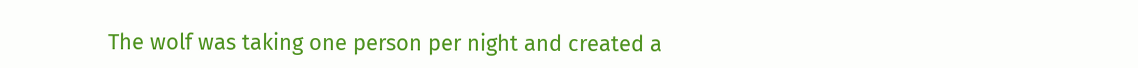The wolf was taking one person per night and created a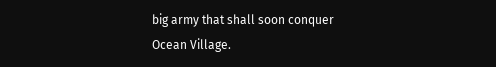big army that shall soon conquer Ocean Village.